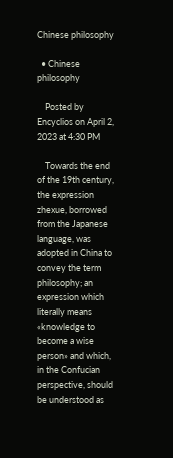Chinese philosophy

  • Chinese philosophy

    Posted by Encyclios on April 2, 2023 at 4:30 PM

    Towards the end of the 19th century, the expression zhexue, borrowed from the Japanese language, was adopted in China to convey the term philosophy; an expression which literally means «knowledge to become a wise person» and which, in the Confucian perspective, should be understood as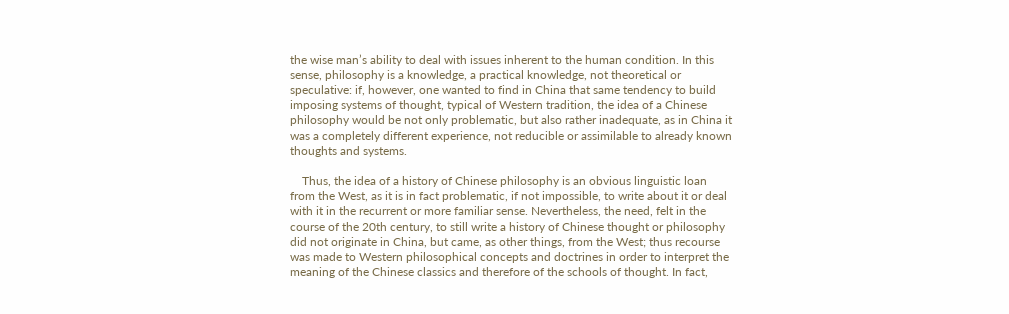the wise man’s ability to deal with issues inherent to the human condition. In this sense, philosophy is a knowledge, a practical knowledge, not theoretical or speculative: if, however, one wanted to find in China that same tendency to build imposing systems of thought, typical of Western tradition, the idea of a Chinese philosophy would be not only problematic, but also rather inadequate, as in China it was a completely different experience, not reducible or assimilable to already known thoughts and systems.

    Thus, the idea of a history of Chinese philosophy is an obvious linguistic loan from the West, as it is in fact problematic, if not impossible, to write about it or deal with it in the recurrent or more familiar sense. Nevertheless, the need, felt in the course of the 20th century, to still write a history of Chinese thought or philosophy did not originate in China, but came, as other things, from the West; thus recourse was made to Western philosophical concepts and doctrines in order to interpret the meaning of the Chinese classics and therefore of the schools of thought. In fact,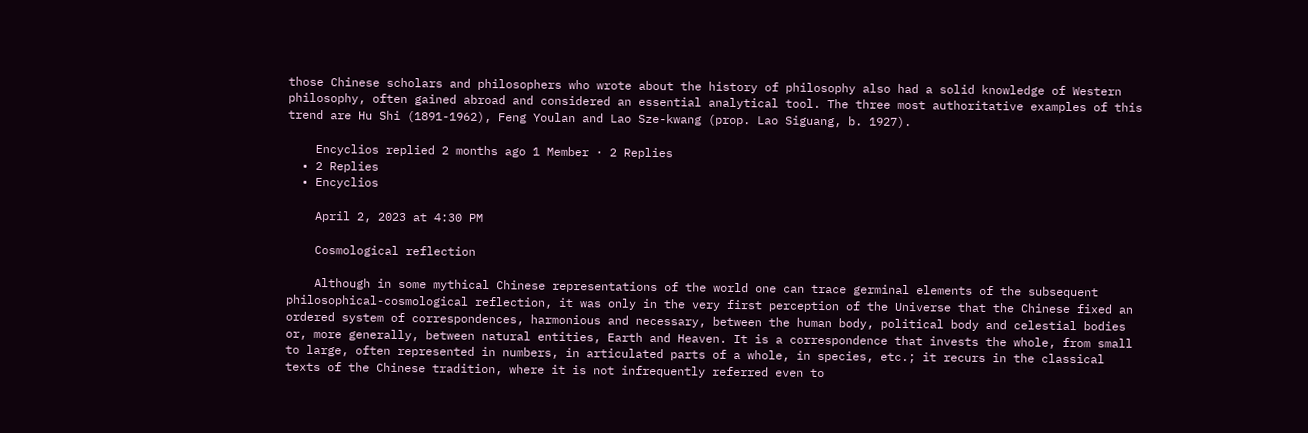those Chinese scholars and philosophers who wrote about the history of philosophy also had a solid knowledge of Western philosophy, often gained abroad and considered an essential analytical tool. The three most authoritative examples of this trend are Hu Shi (1891-1962), Feng Youlan and Lao Sze-kwang (prop. Lao Siguang, b. 1927).

    Encyclios replied 2 months ago 1 Member · 2 Replies
  • 2 Replies
  • Encyclios

    April 2, 2023 at 4:30 PM

    Cosmological reflection

    Although in some mythical Chinese representations of the world one can trace germinal elements of the subsequent philosophical-cosmological reflection, it was only in the very first perception of the Universe that the Chinese fixed an ordered system of correspondences, harmonious and necessary, between the human body, political body and celestial bodies or, more generally, between natural entities, Earth and Heaven. It is a correspondence that invests the whole, from small to large, often represented in numbers, in articulated parts of a whole, in species, etc.; it recurs in the classical texts of the Chinese tradition, where it is not infrequently referred even to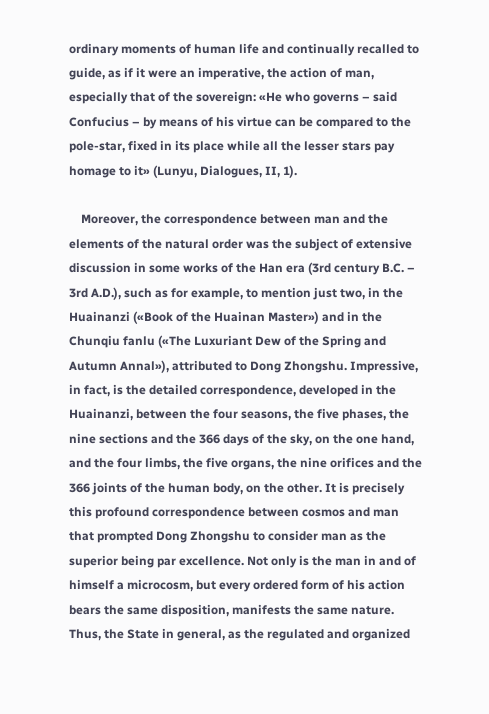ordinary moments of human life and continually recalled to guide, as if it were an imperative, the action of man, especially that of the sovereign: «He who governs – said Confucius – by means of his virtue can be compared to the pole-star, fixed in its place while all the lesser stars pay homage to it» (Lunyu, Dialogues, II, 1).

    Moreover, the correspondence between man and the elements of the natural order was the subject of extensive discussion in some works of the Han era (3rd century B.C. – 3rd A.D.), such as for example, to mention just two, in the Huainanzi («Book of the Huainan Master») and in the Chunqiu fanlu («The Luxuriant Dew of the Spring and Autumn Annal»), attributed to Dong Zhongshu. Impressive, in fact, is the detailed correspondence, developed in the Huainanzi, between the four seasons, the five phases, the nine sections and the 366 days of the sky, on the one hand, and the four limbs, the five organs, the nine orifices and the 366 joints of the human body, on the other. It is precisely this profound correspondence between cosmos and man that prompted Dong Zhongshu to consider man as the superior being par excellence. Not only is the man in and of himself a microcosm, but every ordered form of his action bears the same disposition, manifests the same nature. Thus, the State in general, as the regulated and organized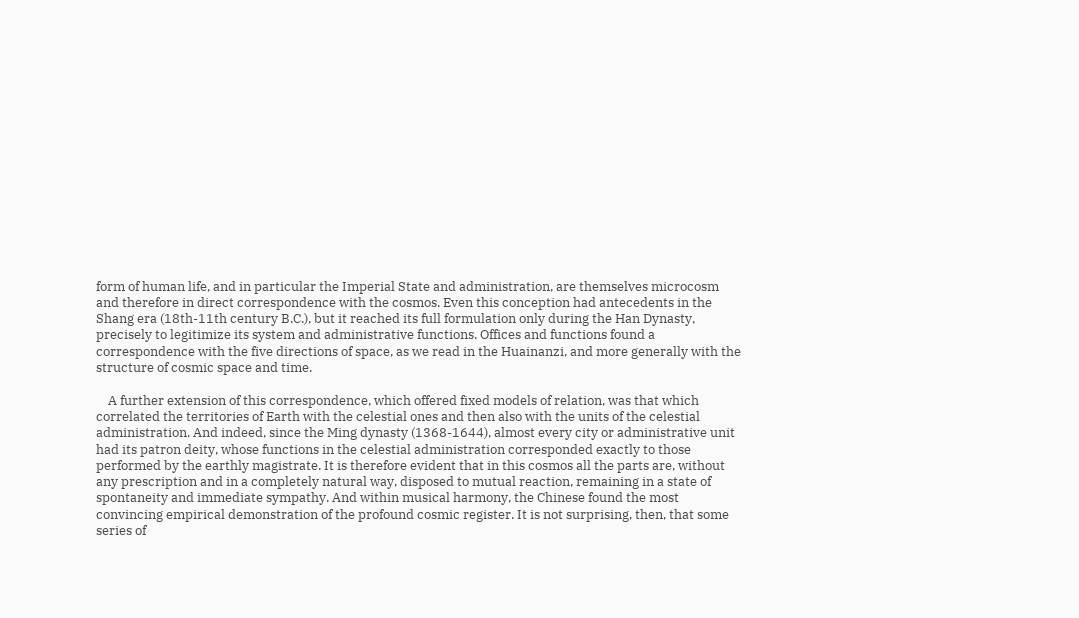form of human life, and in particular the Imperial State and administration, are themselves microcosm and therefore in direct correspondence with the cosmos. Even this conception had antecedents in the Shang era (18th-11th century B.C.), but it reached its full formulation only during the Han Dynasty, precisely to legitimize its system and administrative functions. Offices and functions found a correspondence with the five directions of space, as we read in the Huainanzi, and more generally with the structure of cosmic space and time.

    A further extension of this correspondence, which offered fixed models of relation, was that which correlated the territories of Earth with the celestial ones and then also with the units of the celestial administration. And indeed, since the Ming dynasty (1368-1644), almost every city or administrative unit had its patron deity, whose functions in the celestial administration corresponded exactly to those performed by the earthly magistrate. It is therefore evident that in this cosmos all the parts are, without any prescription and in a completely natural way, disposed to mutual reaction, remaining in a state of spontaneity and immediate sympathy. And within musical harmony, the Chinese found the most convincing empirical demonstration of the profound cosmic register. It is not surprising, then, that some series of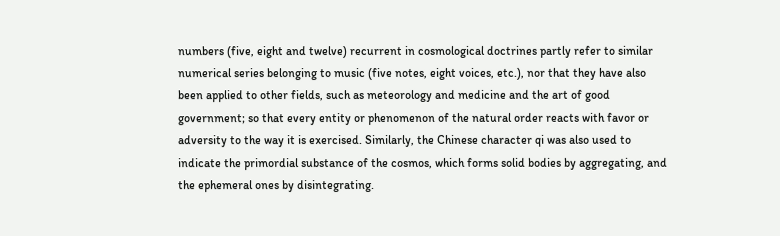numbers (five, eight and twelve) recurrent in cosmological doctrines partly refer to similar numerical series belonging to music (five notes, eight voices, etc.), nor that they have also been applied to other fields, such as meteorology and medicine and the art of good government; so that every entity or phenomenon of the natural order reacts with favor or adversity to the way it is exercised. Similarly, the Chinese character qi was also used to indicate the primordial substance of the cosmos, which forms solid bodies by aggregating, and the ephemeral ones by disintegrating.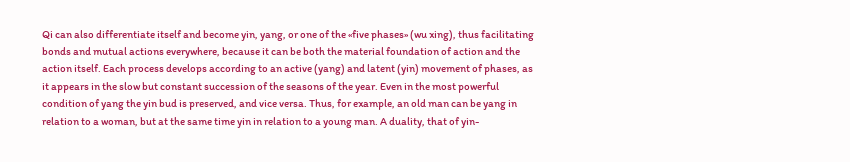Qi can also differentiate itself and become yin, yang, or one of the «five phases» (wu xing), thus facilitating bonds and mutual actions everywhere, because it can be both the material foundation of action and the action itself. Each process develops according to an active (yang) and latent (yin) movement of phases, as it appears in the slow but constant succession of the seasons of the year. Even in the most powerful condition of yang the yin bud is preserved, and vice versa. Thus, for example, an old man can be yang in relation to a woman, but at the same time yin in relation to a young man. A duality, that of yin-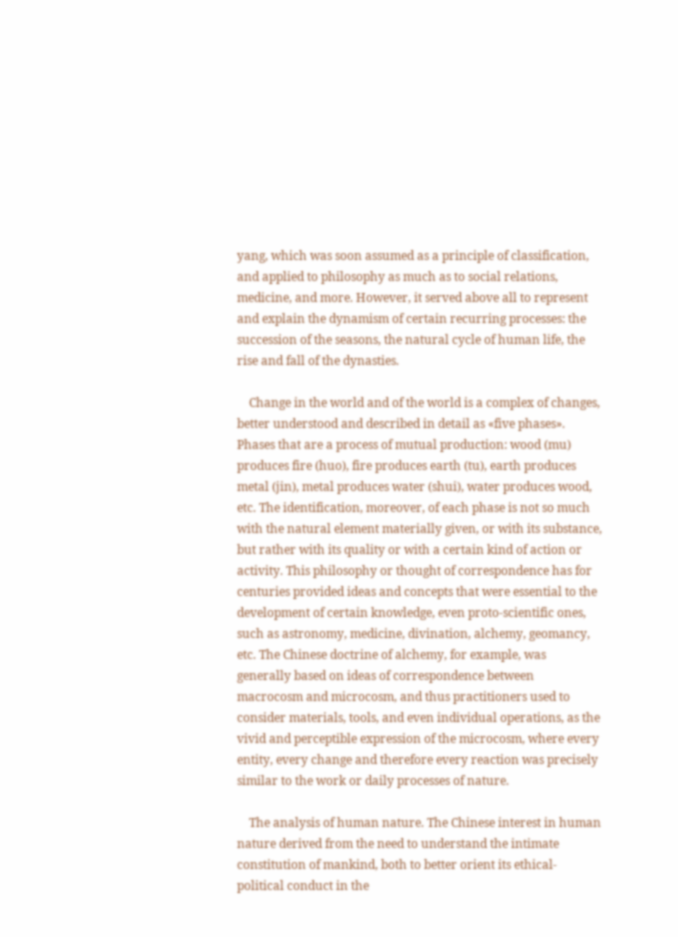yang, which was soon assumed as a principle of classification, and applied to philosophy as much as to social relations, medicine, and more. However, it served above all to represent and explain the dynamism of certain recurring processes: the succession of the seasons, the natural cycle of human life, the rise and fall of the dynasties.

    Change in the world and of the world is a complex of changes, better understood and described in detail as «five phases». Phases that are a process of mutual production: wood (mu) produces fire (huo), fire produces earth (tu), earth produces metal (jin), metal produces water (shui), water produces wood, etc. The identification, moreover, of each phase is not so much with the natural element materially given, or with its substance, but rather with its quality or with a certain kind of action or activity. This philosophy or thought of correspondence has for centuries provided ideas and concepts that were essential to the development of certain knowledge, even proto-scientific ones, such as astronomy, medicine, divination, alchemy, geomancy, etc. The Chinese doctrine of alchemy, for example, was generally based on ideas of correspondence between macrocosm and microcosm, and thus practitioners used to consider materials, tools, and even individual operations, as the vivid and perceptible expression of the microcosm, where every entity, every change and therefore every reaction was precisely similar to the work or daily processes of nature.

    The analysis of human nature. The Chinese interest in human nature derived from the need to understand the intimate constitution of mankind, both to better orient its ethical-political conduct in the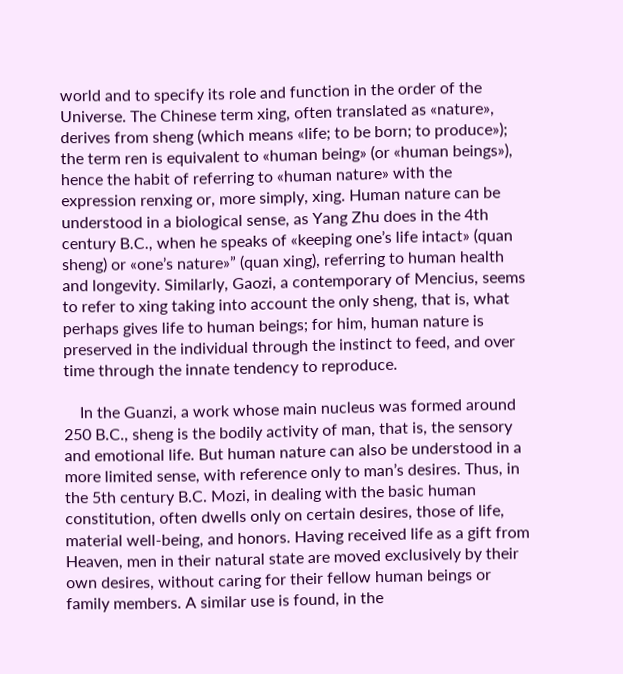world and to specify its role and function in the order of the Universe. The Chinese term xing, often translated as «nature», derives from sheng (which means «life; to be born; to produce»); the term ren is equivalent to «human being» (or «human beings»), hence the habit of referring to «human nature» with the expression renxing or, more simply, xing. Human nature can be understood in a biological sense, as Yang Zhu does in the 4th century B.C., when he speaks of «keeping one’s life intact» (quan sheng) or «one’s nature»” (quan xing), referring to human health and longevity. Similarly, Gaozi, a contemporary of Mencius, seems to refer to xing taking into account the only sheng, that is, what perhaps gives life to human beings; for him, human nature is preserved in the individual through the instinct to feed, and over time through the innate tendency to reproduce.

    In the Guanzi, a work whose main nucleus was formed around 250 B.C., sheng is the bodily activity of man, that is, the sensory and emotional life. But human nature can also be understood in a more limited sense, with reference only to man’s desires. Thus, in the 5th century B.C. Mozi, in dealing with the basic human constitution, often dwells only on certain desires, those of life, material well-being, and honors. Having received life as a gift from Heaven, men in their natural state are moved exclusively by their own desires, without caring for their fellow human beings or family members. A similar use is found, in the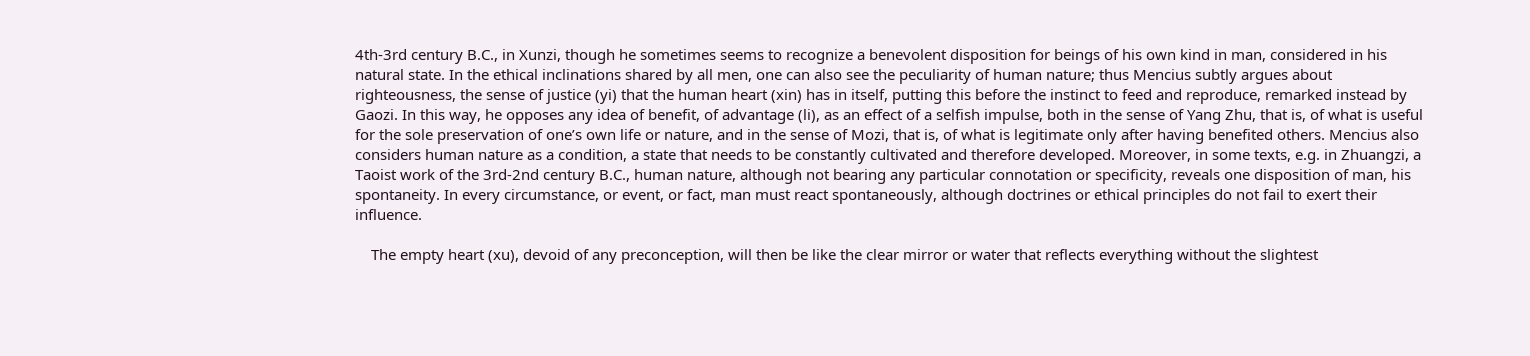4th-3rd century B.C., in Xunzi, though he sometimes seems to recognize a benevolent disposition for beings of his own kind in man, considered in his natural state. In the ethical inclinations shared by all men, one can also see the peculiarity of human nature; thus Mencius subtly argues about righteousness, the sense of justice (yi) that the human heart (xin) has in itself, putting this before the instinct to feed and reproduce, remarked instead by Gaozi. In this way, he opposes any idea of benefit, of advantage (li), as an effect of a selfish impulse, both in the sense of Yang Zhu, that is, of what is useful for the sole preservation of one’s own life or nature, and in the sense of Mozi, that is, of what is legitimate only after having benefited others. Mencius also considers human nature as a condition, a state that needs to be constantly cultivated and therefore developed. Moreover, in some texts, e.g. in Zhuangzi, a Taoist work of the 3rd-2nd century B.C., human nature, although not bearing any particular connotation or specificity, reveals one disposition of man, his spontaneity. In every circumstance, or event, or fact, man must react spontaneously, although doctrines or ethical principles do not fail to exert their influence.

    The empty heart (xu), devoid of any preconception, will then be like the clear mirror or water that reflects everything without the slightest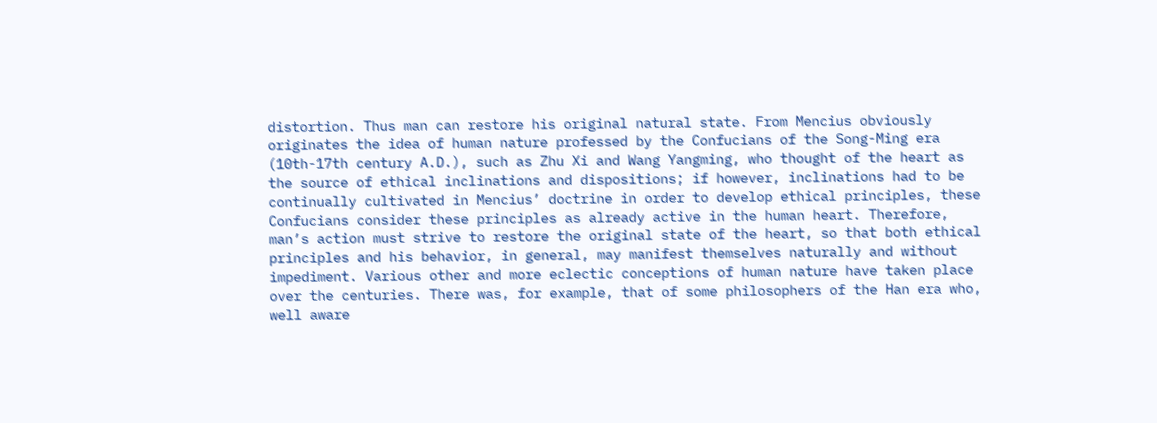distortion. Thus man can restore his original natural state. From Mencius obviously originates the idea of human nature professed by the Confucians of the Song-Ming era (10th-17th century A.D.), such as Zhu Xi and Wang Yangming, who thought of the heart as the source of ethical inclinations and dispositions; if however, inclinations had to be continually cultivated in Mencius’ doctrine in order to develop ethical principles, these Confucians consider these principles as already active in the human heart. Therefore, man’s action must strive to restore the original state of the heart, so that both ethical principles and his behavior, in general, may manifest themselves naturally and without impediment. Various other and more eclectic conceptions of human nature have taken place over the centuries. There was, for example, that of some philosophers of the Han era who, well aware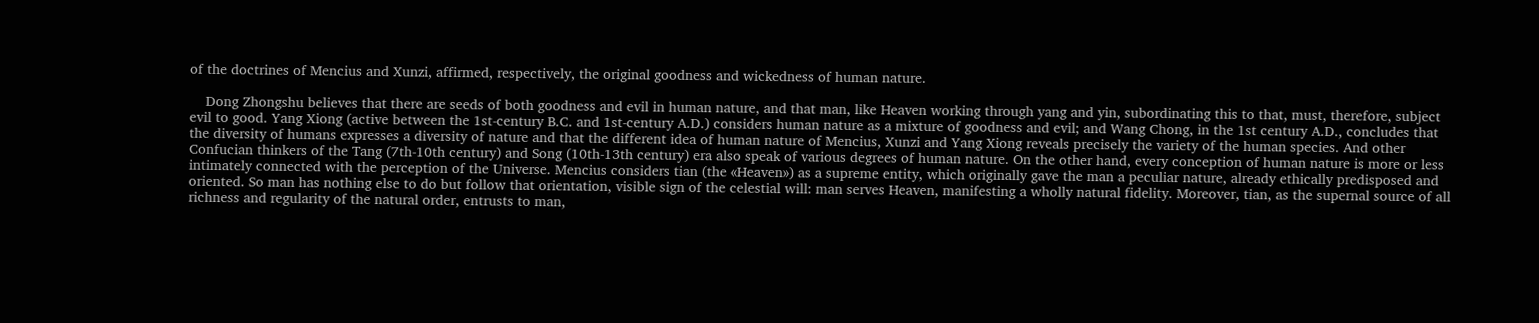of the doctrines of Mencius and Xunzi, affirmed, respectively, the original goodness and wickedness of human nature.

    Dong Zhongshu believes that there are seeds of both goodness and evil in human nature, and that man, like Heaven working through yang and yin, subordinating this to that, must, therefore, subject evil to good. Yang Xiong (active between the 1st-century B.C. and 1st-century A.D.) considers human nature as a mixture of goodness and evil; and Wang Chong, in the 1st century A.D., concludes that the diversity of humans expresses a diversity of nature and that the different idea of human nature of Mencius, Xunzi and Yang Xiong reveals precisely the variety of the human species. And other Confucian thinkers of the Tang (7th-10th century) and Song (10th-13th century) era also speak of various degrees of human nature. On the other hand, every conception of human nature is more or less intimately connected with the perception of the Universe. Mencius considers tian (the «Heaven») as a supreme entity, which originally gave the man a peculiar nature, already ethically predisposed and oriented. So man has nothing else to do but follow that orientation, visible sign of the celestial will: man serves Heaven, manifesting a wholly natural fidelity. Moreover, tian, as the supernal source of all richness and regularity of the natural order, entrusts to man,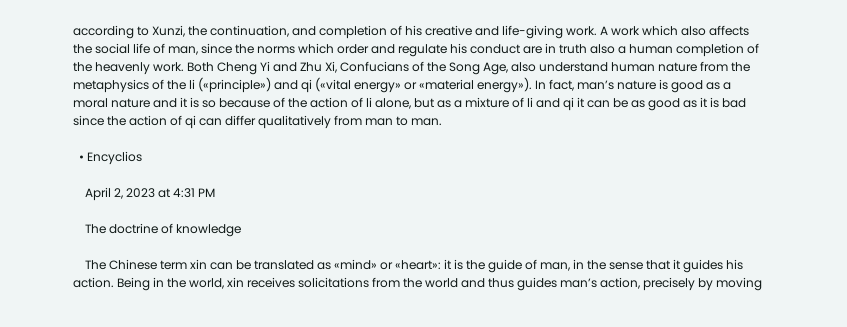according to Xunzi, the continuation, and completion of his creative and life-giving work. A work which also affects the social life of man, since the norms which order and regulate his conduct are in truth also a human completion of the heavenly work. Both Cheng Yi and Zhu Xi, Confucians of the Song Age, also understand human nature from the metaphysics of the li («principle») and qi («vital energy» or «material energy»). In fact, man’s nature is good as a moral nature and it is so because of the action of li alone, but as a mixture of li and qi it can be as good as it is bad since the action of qi can differ qualitatively from man to man.

  • Encyclios

    April 2, 2023 at 4:31 PM

    The doctrine of knowledge

    The Chinese term xin can be translated as «mind» or «heart»: it is the guide of man, in the sense that it guides his action. Being in the world, xin receives solicitations from the world and thus guides man’s action, precisely by moving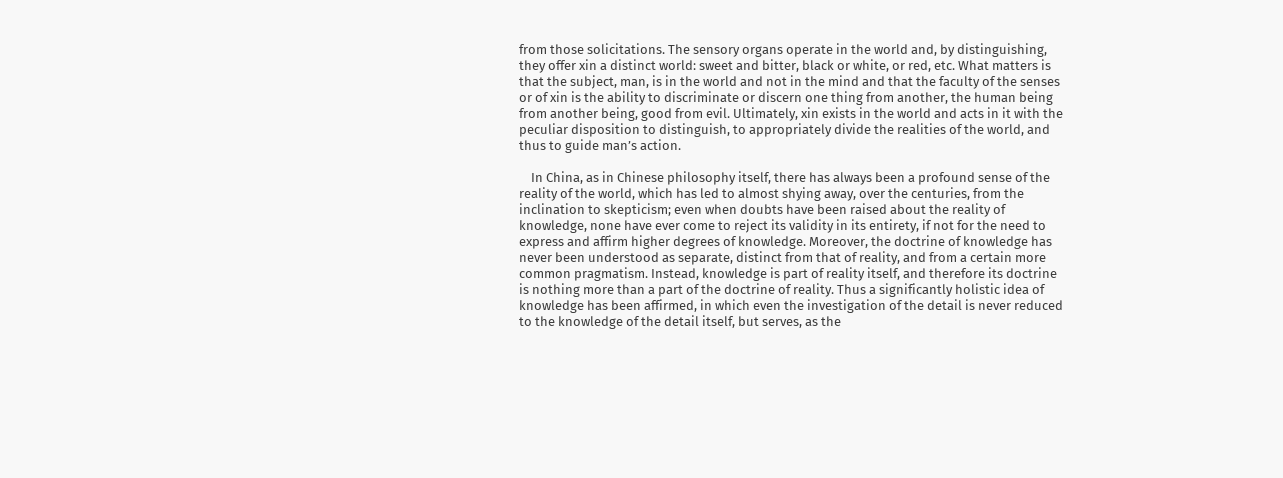from those solicitations. The sensory organs operate in the world and, by distinguishing, they offer xin a distinct world: sweet and bitter, black or white, or red, etc. What matters is that the subject, man, is in the world and not in the mind and that the faculty of the senses or of xin is the ability to discriminate or discern one thing from another, the human being from another being, good from evil. Ultimately, xin exists in the world and acts in it with the peculiar disposition to distinguish, to appropriately divide the realities of the world, and thus to guide man’s action.

    In China, as in Chinese philosophy itself, there has always been a profound sense of the reality of the world, which has led to almost shying away, over the centuries, from the inclination to skepticism; even when doubts have been raised about the reality of knowledge, none have ever come to reject its validity in its entirety, if not for the need to express and affirm higher degrees of knowledge. Moreover, the doctrine of knowledge has never been understood as separate, distinct from that of reality, and from a certain more common pragmatism. Instead, knowledge is part of reality itself, and therefore its doctrine is nothing more than a part of the doctrine of reality. Thus a significantly holistic idea of knowledge has been affirmed, in which even the investigation of the detail is never reduced to the knowledge of the detail itself, but serves, as the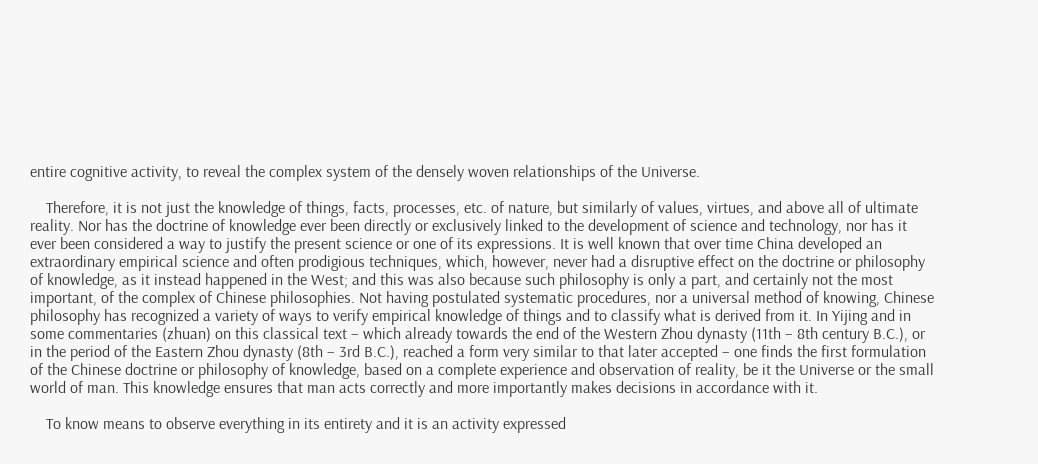entire cognitive activity, to reveal the complex system of the densely woven relationships of the Universe.

    Therefore, it is not just the knowledge of things, facts, processes, etc. of nature, but similarly of values, virtues, and above all of ultimate reality. Nor has the doctrine of knowledge ever been directly or exclusively linked to the development of science and technology, nor has it ever been considered a way to justify the present science or one of its expressions. It is well known that over time China developed an extraordinary empirical science and often prodigious techniques, which, however, never had a disruptive effect on the doctrine or philosophy of knowledge, as it instead happened in the West; and this was also because such philosophy is only a part, and certainly not the most important, of the complex of Chinese philosophies. Not having postulated systematic procedures, nor a universal method of knowing, Chinese philosophy has recognized a variety of ways to verify empirical knowledge of things and to classify what is derived from it. In Yijing and in some commentaries (zhuan) on this classical text – which already towards the end of the Western Zhou dynasty (11th – 8th century B.C.), or in the period of the Eastern Zhou dynasty (8th – 3rd B.C.), reached a form very similar to that later accepted – one finds the first formulation of the Chinese doctrine or philosophy of knowledge, based on a complete experience and observation of reality, be it the Universe or the small world of man. This knowledge ensures that man acts correctly and more importantly makes decisions in accordance with it.

    To know means to observe everything in its entirety and it is an activity expressed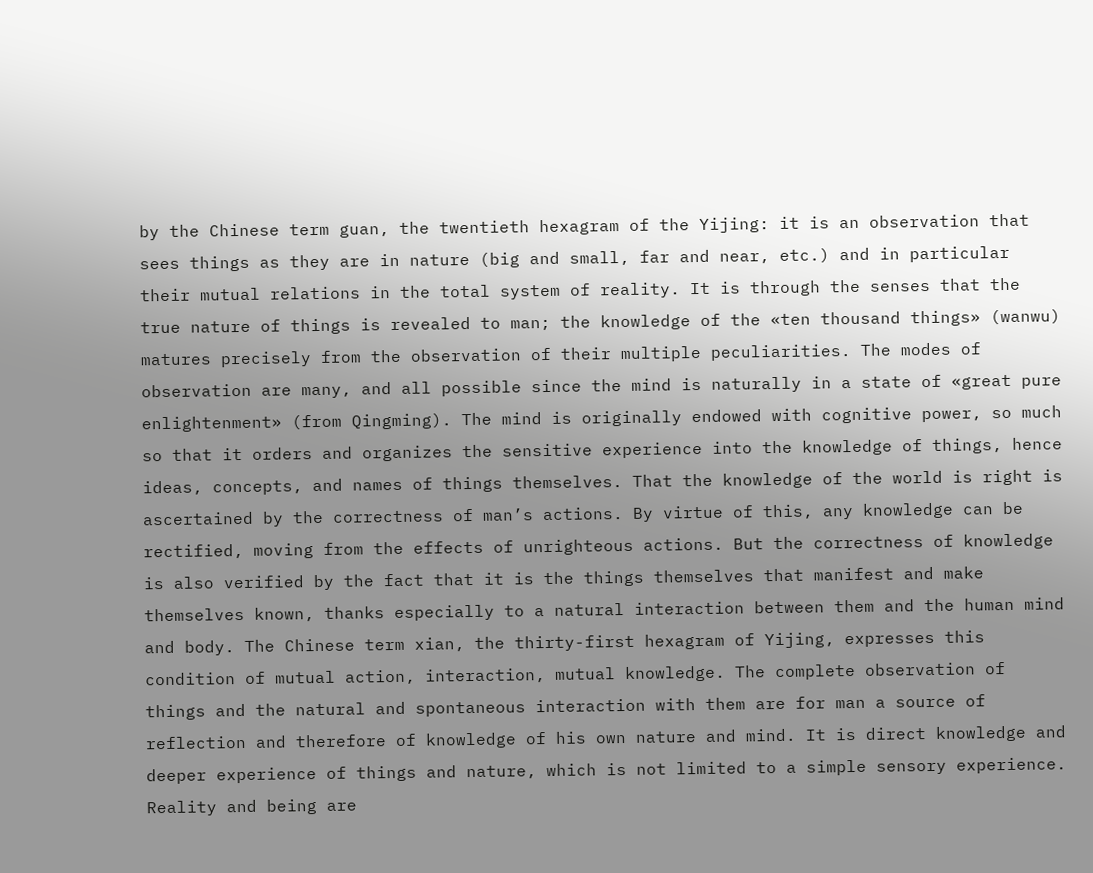by the Chinese term guan, the twentieth hexagram of the Yijing: it is an observation that sees things as they are in nature (big and small, far and near, etc.) and in particular their mutual relations in the total system of reality. It is through the senses that the true nature of things is revealed to man; the knowledge of the «ten thousand things» (wanwu) matures precisely from the observation of their multiple peculiarities. The modes of observation are many, and all possible since the mind is naturally in a state of «great pure enlightenment» (from Qingming). The mind is originally endowed with cognitive power, so much so that it orders and organizes the sensitive experience into the knowledge of things, hence ideas, concepts, and names of things themselves. That the knowledge of the world is right is ascertained by the correctness of man’s actions. By virtue of this, any knowledge can be rectified, moving from the effects of unrighteous actions. But the correctness of knowledge is also verified by the fact that it is the things themselves that manifest and make themselves known, thanks especially to a natural interaction between them and the human mind and body. The Chinese term xian, the thirty-first hexagram of Yijing, expresses this condition of mutual action, interaction, mutual knowledge. The complete observation of things and the natural and spontaneous interaction with them are for man a source of reflection and therefore of knowledge of his own nature and mind. It is direct knowledge and deeper experience of things and nature, which is not limited to a simple sensory experience. Reality and being are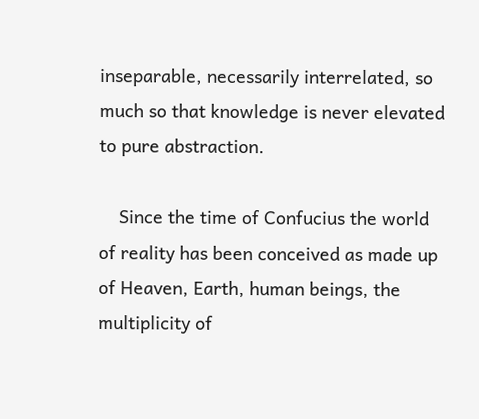inseparable, necessarily interrelated, so much so that knowledge is never elevated to pure abstraction.

    Since the time of Confucius the world of reality has been conceived as made up of Heaven, Earth, human beings, the multiplicity of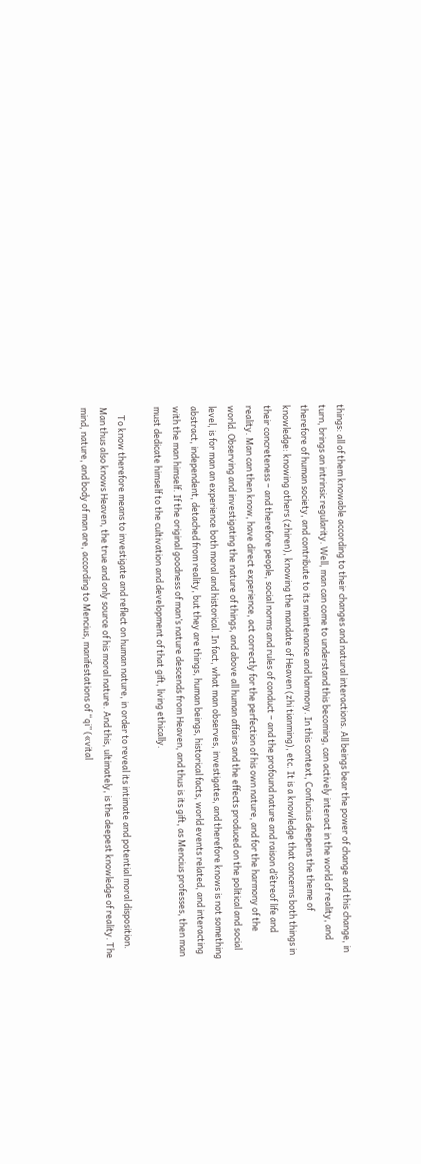things: all of them knowable according to their changes and natural interactions. All beings bear the power of change and this change, in turn, brings an intrinsic regularity. Well, man can come to understand this becoming, can actively interact in the world of reality, and therefore of human society, and contribute to its maintenance and harmony. In this context, Confucius deepens the theme of knowledge: knowing others (zhiren), knowing the mandate of Heaven (zhi tianming), etc. It is a knowledge that concerns both things in their concreteness – and therefore people, social norms and rules of conduct – and the profound nature and raison d’êtreof life and reality. Man can then know, have direct experience, act correctly for the perfection of his own nature, and for the harmony of the world. Observing and investigating the nature of things, and above all human affairs and the effects produced on the political and social level, is for man an experience both moral and historical. In fact, what man observes, investigates, and therefore knows is not something abstract, independent, detached from reality, but they are things, human beings, historical facts, world events related, and interacting with the man himself. If the original goodness of man’s nature descends from Heaven, and thus is its gift, as Mencius professes, then man must dedicate himself to the cultivation and development of that gift, living ethically.

    To know therefore means to investigate and reflect on human nature, in order to reveal its intimate and potential moral disposition. Man thus also knows Heaven, the true and only source of his moral nature. And this, ultimately, is the deepest knowledge of reality. The mind, nature, and body of man are, according to Mencius, manifestations of “qi” («vital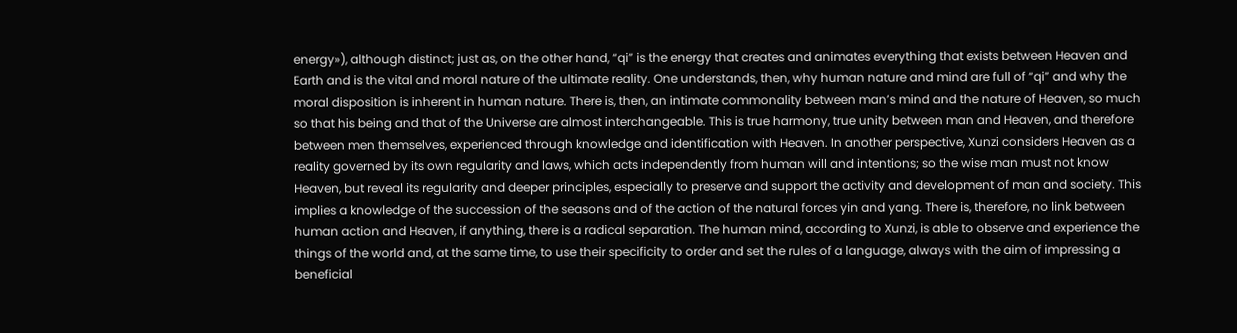energy»), although distinct; just as, on the other hand, “qi” is the energy that creates and animates everything that exists between Heaven and Earth and is the vital and moral nature of the ultimate reality. One understands, then, why human nature and mind are full of “qi” and why the moral disposition is inherent in human nature. There is, then, an intimate commonality between man’s mind and the nature of Heaven, so much so that his being and that of the Universe are almost interchangeable. This is true harmony, true unity between man and Heaven, and therefore between men themselves, experienced through knowledge and identification with Heaven. In another perspective, Xunzi considers Heaven as a reality governed by its own regularity and laws, which acts independently from human will and intentions; so the wise man must not know Heaven, but reveal its regularity and deeper principles, especially to preserve and support the activity and development of man and society. This implies a knowledge of the succession of the seasons and of the action of the natural forces yin and yang. There is, therefore, no link between human action and Heaven, if anything, there is a radical separation. The human mind, according to Xunzi, is able to observe and experience the things of the world and, at the same time, to use their specificity to order and set the rules of a language, always with the aim of impressing a beneficial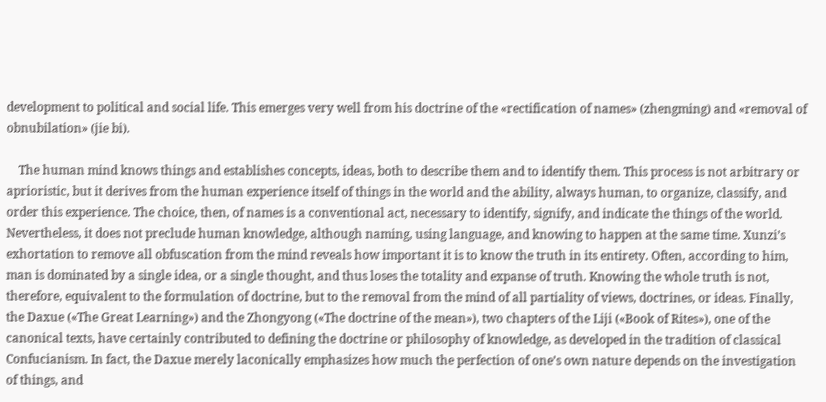development to political and social life. This emerges very well from his doctrine of the «rectification of names» (zhengming) and «removal of obnubilation» (jie bi).

    The human mind knows things and establishes concepts, ideas, both to describe them and to identify them. This process is not arbitrary or aprioristic, but it derives from the human experience itself of things in the world and the ability, always human, to organize, classify, and order this experience. The choice, then, of names is a conventional act, necessary to identify, signify, and indicate the things of the world. Nevertheless, it does not preclude human knowledge, although naming, using language, and knowing to happen at the same time. Xunzi’s exhortation to remove all obfuscation from the mind reveals how important it is to know the truth in its entirety. Often, according to him, man is dominated by a single idea, or a single thought, and thus loses the totality and expanse of truth. Knowing the whole truth is not, therefore, equivalent to the formulation of doctrine, but to the removal from the mind of all partiality of views, doctrines, or ideas. Finally, the Daxue («The Great Learning») and the Zhongyong («The doctrine of the mean»), two chapters of the Liji («Book of Rites»), one of the canonical texts, have certainly contributed to defining the doctrine or philosophy of knowledge, as developed in the tradition of classical Confucianism. In fact, the Daxue merely laconically emphasizes how much the perfection of one’s own nature depends on the investigation of things, and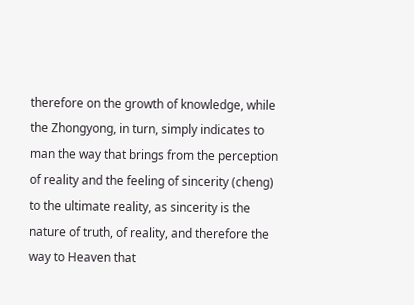therefore on the growth of knowledge, while the Zhongyong, in turn, simply indicates to man the way that brings from the perception of reality and the feeling of sincerity (cheng) to the ultimate reality, as sincerity is the nature of truth, of reality, and therefore the way to Heaven that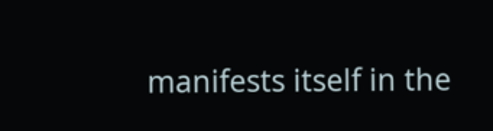manifests itself in the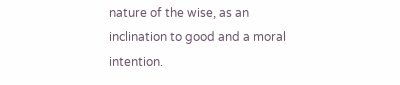nature of the wise, as an inclination to good and a moral intention.